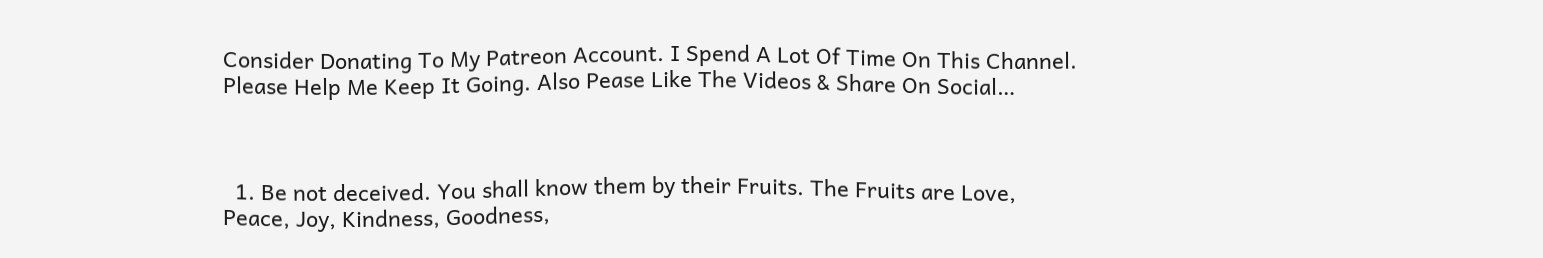Consider Donating To My Patreon Account. I Spend A Lot Of Time On This Channel. Please Help Me Keep It Going. Also Pease Like The Videos & Share On Social…



  1. Be not deceived. You shall know them by their Fruits. The Fruits are Love, Peace, Joy, Kindness, Goodness,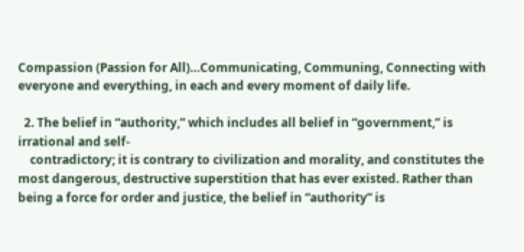Compassion (Passion for All)…Communicating, Communing, Connecting with everyone and everything, in each and every moment of daily life.

  2. The belief in “authority,” which includes all belief in “government,” is irrational and self-
    contradictory; it is contrary to civilization and morality, and constitutes the most dangerous, destructive superstition that has ever existed. Rather than being a force for order and justice, the belief in “authority” is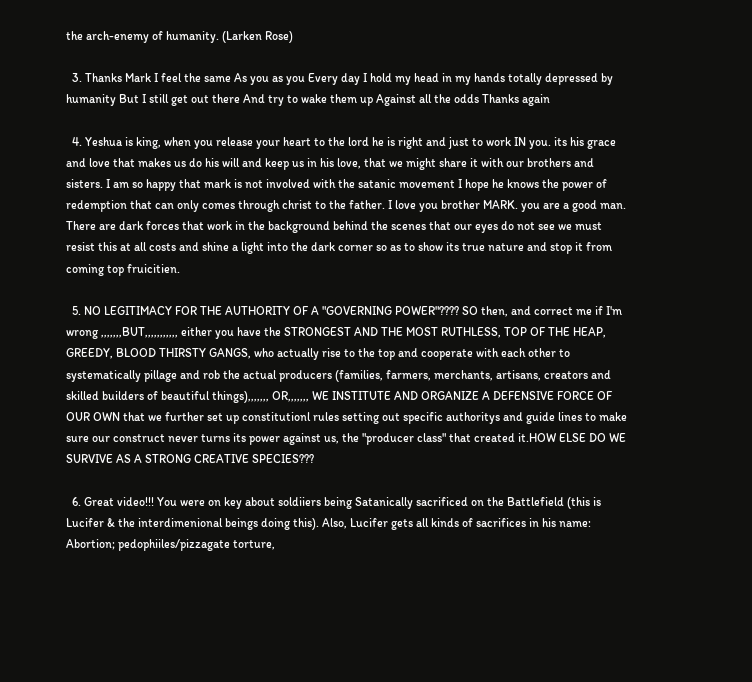the arch-enemy of humanity. (Larken Rose)

  3. Thanks Mark I feel the same As you as you Every day I hold my head in my hands totally depressed by humanity But I still get out there And try to wake them up Against all the odds Thanks again

  4. Yeshua is king, when you release your heart to the lord he is right and just to work IN you. its his grace and love that makes us do his will and keep us in his love, that we might share it with our brothers and sisters. I am so happy that mark is not involved with the satanic movement I hope he knows the power of redemption that can only comes through christ to the father. I love you brother MARK. you are a good man. There are dark forces that work in the background behind the scenes that our eyes do not see we must resist this at all costs and shine a light into the dark corner so as to show its true nature and stop it from coming top fruicitien.

  5. NO LEGITIMACY FOR THE AUTHORITY OF A "GOVERNING POWER"???? SO then, and correct me if I'm wrong ,,,,,,,BUT,,,,,,,,,,, either you have the STRONGEST AND THE MOST RUTHLESS, TOP OF THE HEAP, GREEDY, BLOOD THIRSTY GANGS, who actually rise to the top and cooperate with each other to systematically pillage and rob the actual producers (families, farmers, merchants, artisans, creators and skilled builders of beautiful things),,,,,,, OR,,,,,,, WE INSTITUTE AND ORGANIZE A DEFENSIVE FORCE OF OUR OWN that we further set up constitutionl rules setting out specific authoritys and guide lines to make sure our construct never turns its power against us, the "producer class" that created it.HOW ELSE DO WE SURVIVE AS A STRONG CREATIVE SPECIES???

  6. Great video!!! You were on key about soldiiers being Satanically sacrificed on the Battlefield (this is Lucifer & the interdimenional beings doing this). Also, Lucifer gets all kinds of sacrifices in his name: Abortion; pedophiiles/pizzagate torture,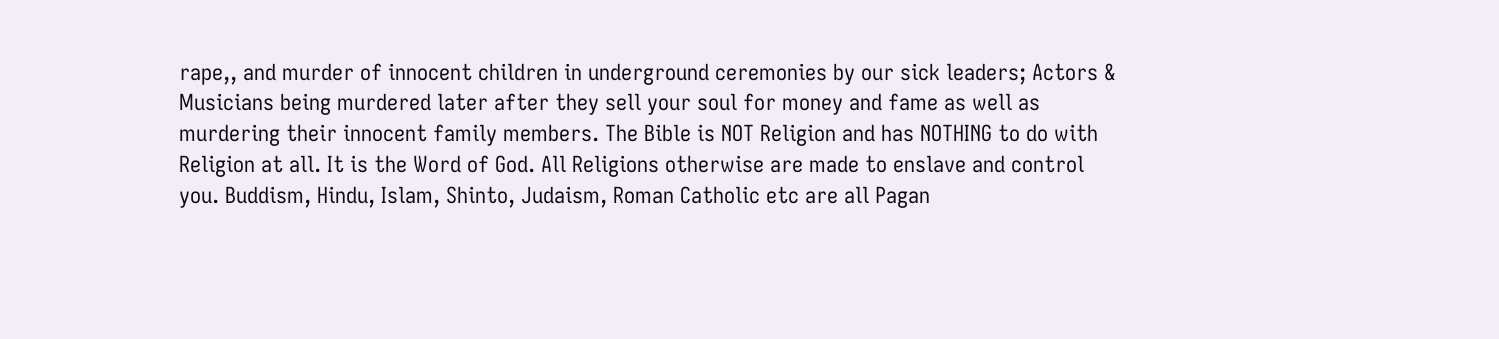rape,, and murder of innocent children in underground ceremonies by our sick leaders; Actors & Musicians being murdered later after they sell your soul for money and fame as well as murdering their innocent family members. The Bible is NOT Religion and has NOTHING to do with Religion at all. It is the Word of God. All Religions otherwise are made to enslave and control you. Buddism, Hindu, Islam, Shinto, Judaism, Roman Catholic etc are all Pagan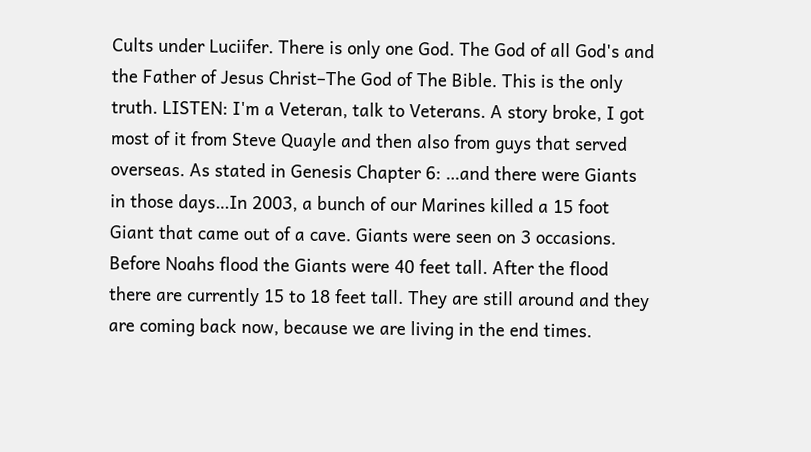Cults under Luciifer. There is only one God. The God of all God's and the Father of Jesus Christ–The God of The Bible. This is the only truth. LISTEN: I'm a Veteran, talk to Veterans. A story broke, I got most of it from Steve Quayle and then also from guys that served overseas. As stated in Genesis Chapter 6: …and there were Giants in those days…In 2003, a bunch of our Marines killed a 15 foot Giant that came out of a cave. Giants were seen on 3 occasions. Before Noahs flood the Giants were 40 feet tall. After the flood there are currently 15 to 18 feet tall. They are still around and they are coming back now, because we are living in the end times.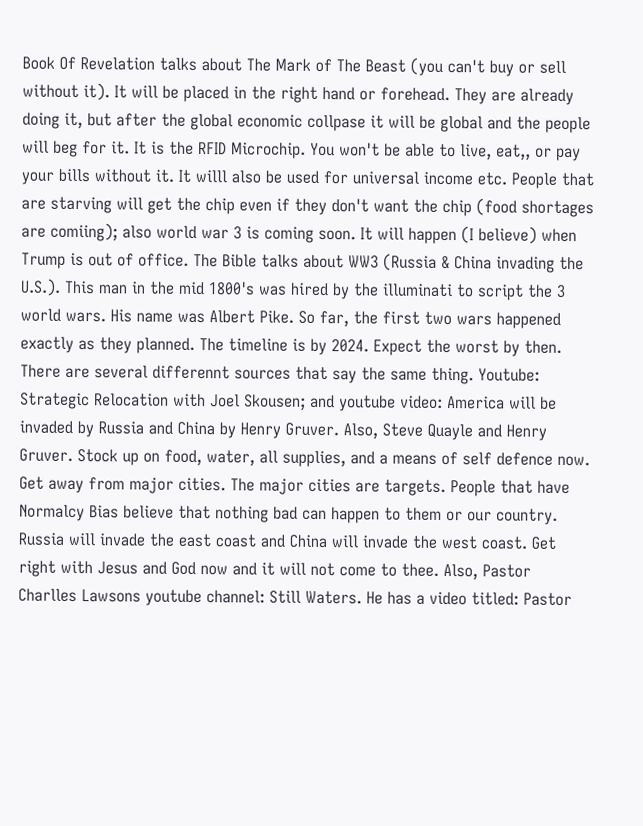Book Of Revelation talks about The Mark of The Beast (you can't buy or sell without it). It will be placed in the right hand or forehead. They are already doing it, but after the global economic collpase it will be global and the people will beg for it. It is the RFID Microchip. You won't be able to live, eat,, or pay your bills without it. It willl also be used for universal income etc. People that are starving will get the chip even if they don't want the chip (food shortages are comiing); also world war 3 is coming soon. It will happen (I believe) when Trump is out of office. The Bible talks about WW3 (Russia & China invading the U.S.). This man in the mid 1800's was hired by the illuminati to script the 3 world wars. His name was Albert Pike. So far, the first two wars happened exactly as they planned. The timeline is by 2024. Expect the worst by then. There are several differennt sources that say the same thing. Youtube: Strategic Relocation with Joel Skousen; and youtube video: America will be invaded by Russia and China by Henry Gruver. Also, Steve Quayle and Henry Gruver. Stock up on food, water, all supplies, and a means of self defence now. Get away from major cities. The major cities are targets. People that have Normalcy Bias believe that nothing bad can happen to them or our country. Russia will invade the east coast and China will invade the west coast. Get right with Jesus and God now and it will not come to thee. Also, Pastor Charlles Lawsons youtube channel: Still Waters. He has a video titled: Pastor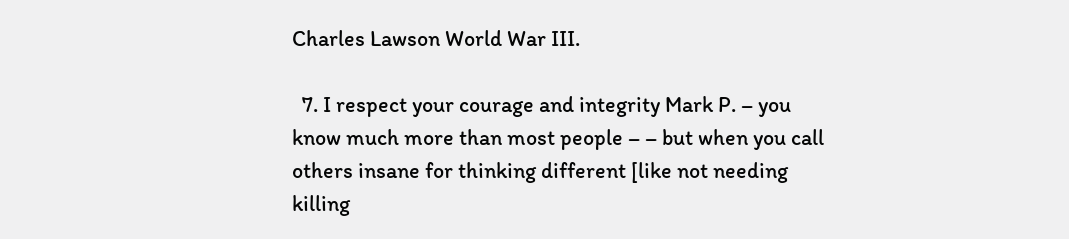Charles Lawson World War III.

  7. I respect your courage and integrity Mark P. – you know much more than most people – – but when you call others insane for thinking different [like not needing killing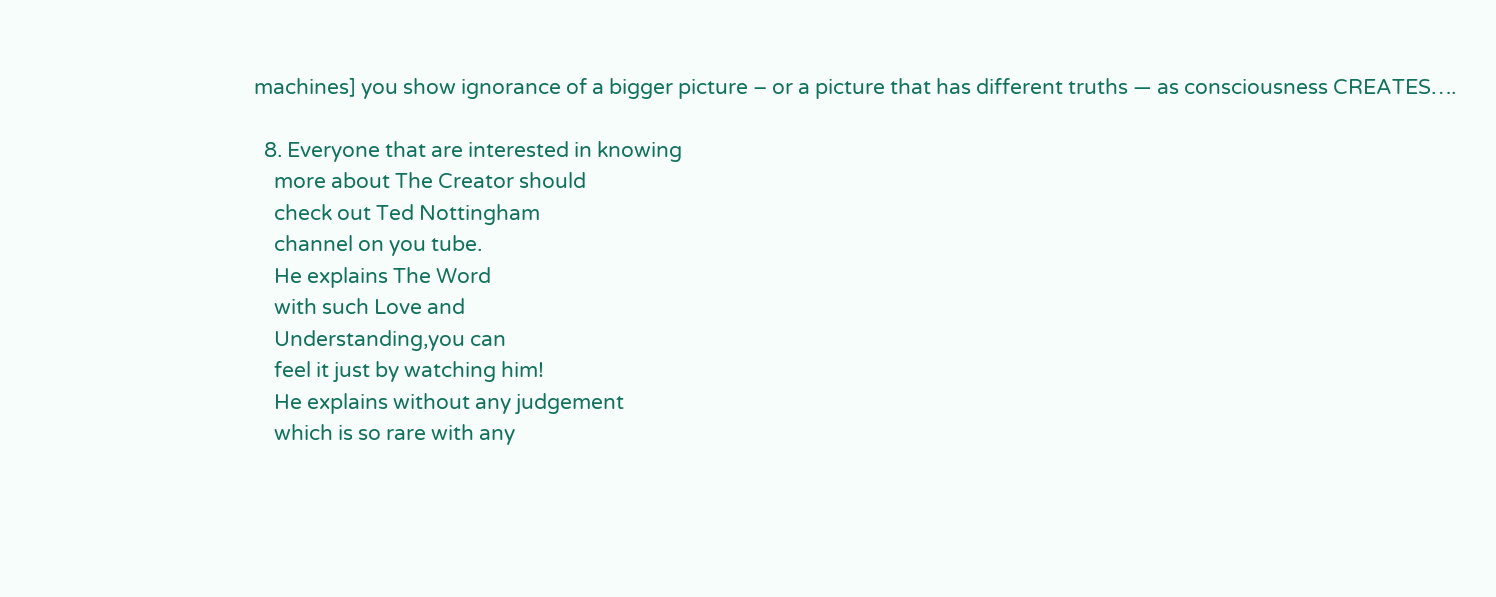machines] you show ignorance of a bigger picture – or a picture that has different truths — as consciousness CREATES….

  8. Everyone that are interested in knowing
    more about The Creator should
    check out Ted Nottingham
    channel on you tube.
    He explains The Word
    with such Love and
    Understanding,you can
    feel it just by watching him!
    He explains without any judgement
    which is so rare with any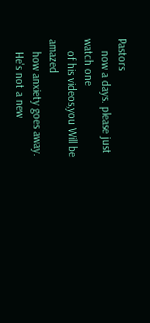Pastors
    now a days. please just watch one
    of his videos,you Will be amazed
    how anxiety goes away.
    He's not a new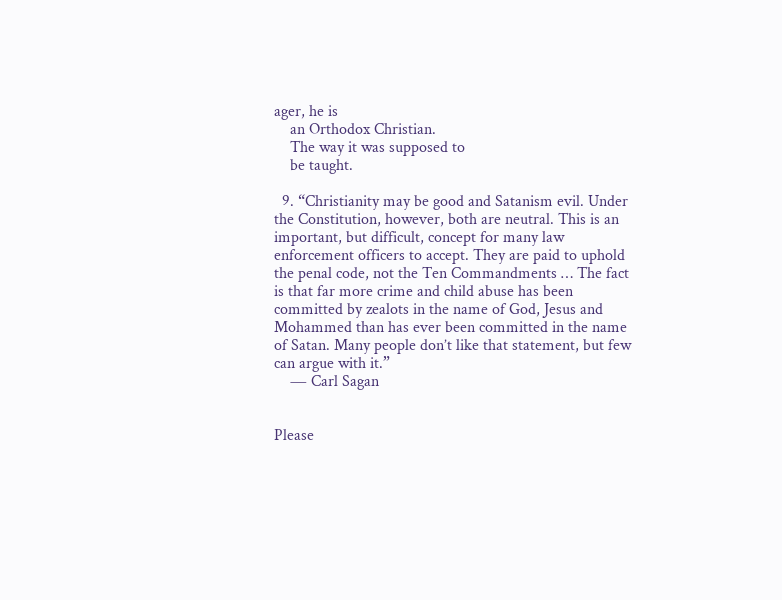ager, he is
    an Orthodox Christian.
    The way it was supposed to
    be taught.

  9. “Christianity may be good and Satanism evil. Under the Constitution, however, both are neutral. This is an important, but difficult, concept for many law enforcement officers to accept. They are paid to uphold the penal code, not the Ten Commandments … The fact is that far more crime and child abuse has been committed by zealots in the name of God, Jesus and Mohammed than has ever been committed in the name of Satan. Many people don’t like that statement, but few can argue with it.”
    ― Carl Sagan


Please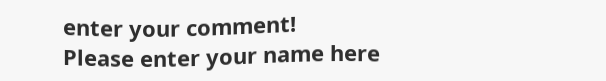enter your comment!
Please enter your name here